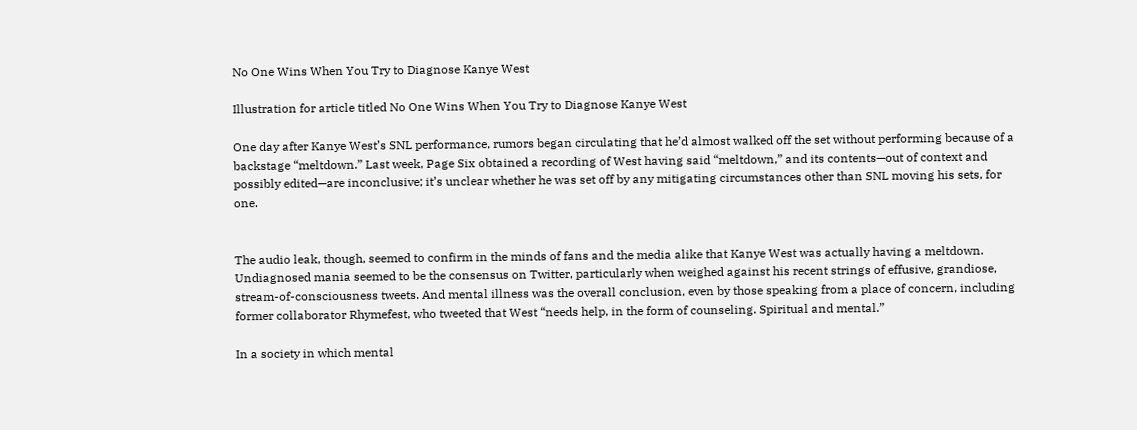No One Wins When You Try to Diagnose Kanye West

Illustration for article titled No One Wins When You Try to Diagnose Kanye West

One day after Kanye West’s SNL performance, rumors began circulating that he’d almost walked off the set without performing because of a backstage “meltdown.” Last week, Page Six obtained a recording of West having said “meltdown,” and its contents—out of context and possibly edited—are inconclusive; it’s unclear whether he was set off by any mitigating circumstances other than SNL moving his sets, for one.


The audio leak, though, seemed to confirm in the minds of fans and the media alike that Kanye West was actually having a meltdown. Undiagnosed mania seemed to be the consensus on Twitter, particularly when weighed against his recent strings of effusive, grandiose, stream-of-consciousness tweets. And mental illness was the overall conclusion, even by those speaking from a place of concern, including former collaborator Rhymefest, who tweeted that West “needs help, in the form of counseling. Spiritual and mental.”

In a society in which mental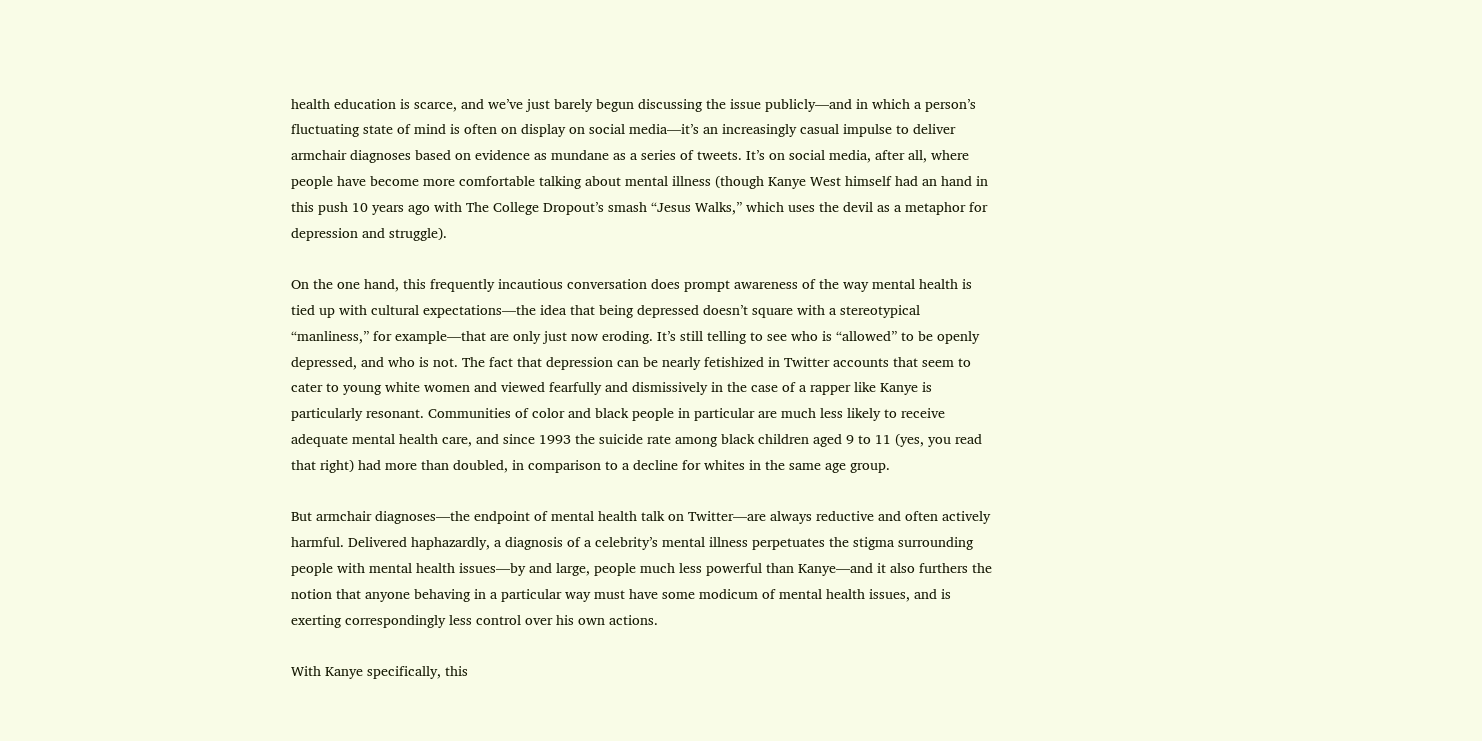health education is scarce, and we’ve just barely begun discussing the issue publicly—and in which a person’s fluctuating state of mind is often on display on social media—it’s an increasingly casual impulse to deliver armchair diagnoses based on evidence as mundane as a series of tweets. It’s on social media, after all, where people have become more comfortable talking about mental illness (though Kanye West himself had an hand in this push 10 years ago with The College Dropout’s smash “Jesus Walks,” which uses the devil as a metaphor for depression and struggle).

On the one hand, this frequently incautious conversation does prompt awareness of the way mental health is tied up with cultural expectations—the idea that being depressed doesn’t square with a stereotypical “manliness,” for example—that are only just now eroding. It’s still telling to see who is “allowed” to be openly depressed, and who is not. The fact that depression can be nearly fetishized in Twitter accounts that seem to cater to young white women and viewed fearfully and dismissively in the case of a rapper like Kanye is particularly resonant. Communities of color and black people in particular are much less likely to receive adequate mental health care, and since 1993 the suicide rate among black children aged 9 to 11 (yes, you read that right) had more than doubled, in comparison to a decline for whites in the same age group.

But armchair diagnoses—the endpoint of mental health talk on Twitter—are always reductive and often actively harmful. Delivered haphazardly, a diagnosis of a celebrity’s mental illness perpetuates the stigma surrounding people with mental health issues—by and large, people much less powerful than Kanye—and it also furthers the notion that anyone behaving in a particular way must have some modicum of mental health issues, and is exerting correspondingly less control over his own actions.

With Kanye specifically, this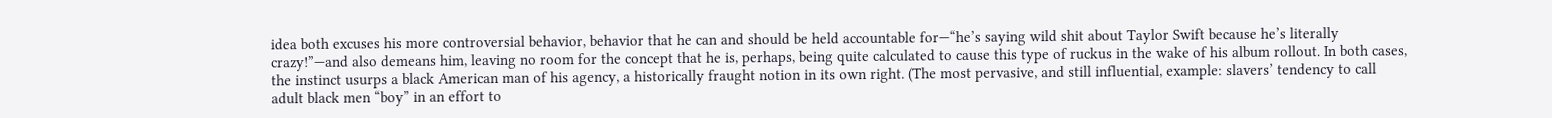idea both excuses his more controversial behavior, behavior that he can and should be held accountable for—“he’s saying wild shit about Taylor Swift because he’s literally crazy!”—and also demeans him, leaving no room for the concept that he is, perhaps, being quite calculated to cause this type of ruckus in the wake of his album rollout. In both cases, the instinct usurps a black American man of his agency, a historically fraught notion in its own right. (The most pervasive, and still influential, example: slavers’ tendency to call adult black men “boy” in an effort to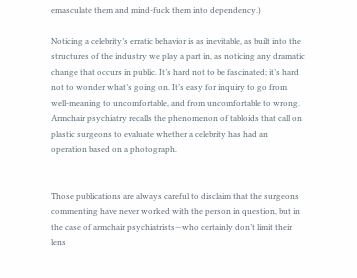emasculate them and mind-fuck them into dependency.)

Noticing a celebrity’s erratic behavior is as inevitable, as built into the structures of the industry we play a part in, as noticing any dramatic change that occurs in public. It’s hard not to be fascinated; it’s hard not to wonder what’s going on. It’s easy for inquiry to go from well-meaning to uncomfortable, and from uncomfortable to wrong. Armchair psychiatry recalls the phenomenon of tabloids that call on plastic surgeons to evaluate whether a celebrity has had an operation based on a photograph.


Those publications are always careful to disclaim that the surgeons commenting have never worked with the person in question, but in the case of armchair psychiatrists—who certainly don’t limit their lens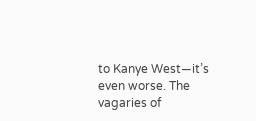to Kanye West—it’s even worse. The vagaries of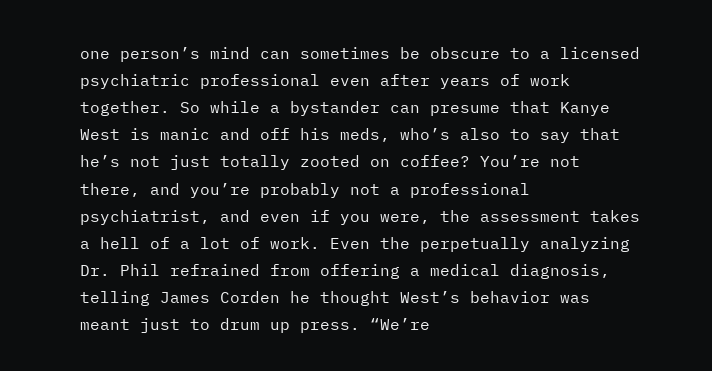one person’s mind can sometimes be obscure to a licensed psychiatric professional even after years of work together. So while a bystander can presume that Kanye West is manic and off his meds, who’s also to say that he’s not just totally zooted on coffee? You’re not there, and you’re probably not a professional psychiatrist, and even if you were, the assessment takes a hell of a lot of work. Even the perpetually analyzing Dr. Phil refrained from offering a medical diagnosis, telling James Corden he thought West’s behavior was meant just to drum up press. “We’re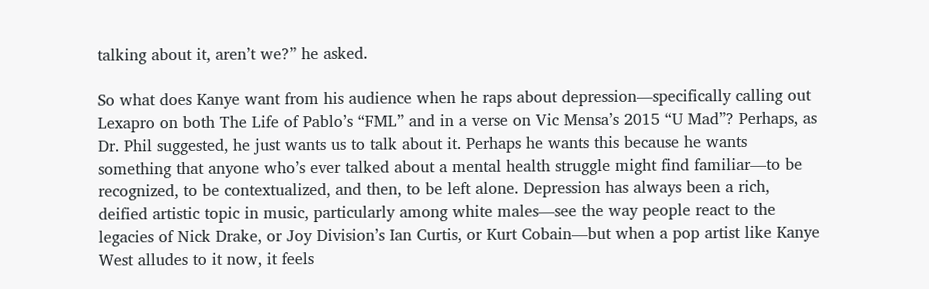talking about it, aren’t we?” he asked.

So what does Kanye want from his audience when he raps about depression—specifically calling out Lexapro on both The Life of Pablo’s “FML” and in a verse on Vic Mensa’s 2015 “U Mad”? Perhaps, as Dr. Phil suggested, he just wants us to talk about it. Perhaps he wants this because he wants something that anyone who’s ever talked about a mental health struggle might find familiar—to be recognized, to be contextualized, and then, to be left alone. Depression has always been a rich, deified artistic topic in music, particularly among white males—see the way people react to the legacies of Nick Drake, or Joy Division’s Ian Curtis, or Kurt Cobain—but when a pop artist like Kanye West alludes to it now, it feels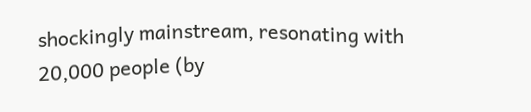shockingly mainstream, resonating with 20,000 people (by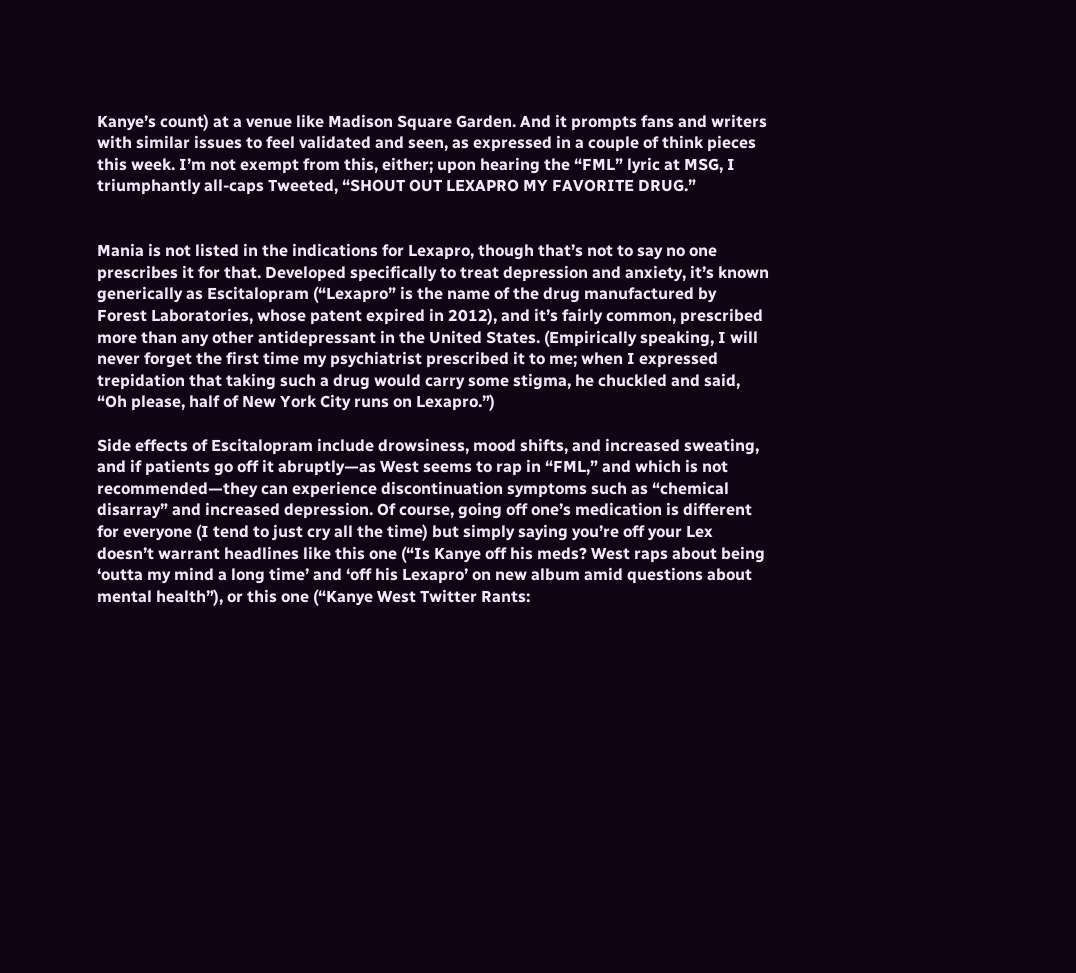Kanye’s count) at a venue like Madison Square Garden. And it prompts fans and writers with similar issues to feel validated and seen, as expressed in a couple of think pieces this week. I’m not exempt from this, either; upon hearing the “FML” lyric at MSG, I triumphantly all-caps Tweeted, “SHOUT OUT LEXAPRO MY FAVORITE DRUG.”


Mania is not listed in the indications for Lexapro, though that’s not to say no one prescribes it for that. Developed specifically to treat depression and anxiety, it’s known generically as Escitalopram (“Lexapro” is the name of the drug manufactured by Forest Laboratories, whose patent expired in 2012), and it’s fairly common, prescribed more than any other antidepressant in the United States. (Empirically speaking, I will never forget the first time my psychiatrist prescribed it to me; when I expressed trepidation that taking such a drug would carry some stigma, he chuckled and said, “Oh please, half of New York City runs on Lexapro.”)

Side effects of Escitalopram include drowsiness, mood shifts, and increased sweating, and if patients go off it abruptly—as West seems to rap in “FML,” and which is not recommended—they can experience discontinuation symptoms such as “chemical disarray” and increased depression. Of course, going off one’s medication is different for everyone (I tend to just cry all the time) but simply saying you’re off your Lex doesn’t warrant headlines like this one (“Is Kanye off his meds? West raps about being ‘outta my mind a long time’ and ‘off his Lexapro’ on new album amid questions about mental health”), or this one (“Kanye West Twitter Rants: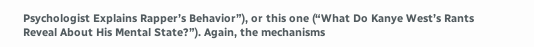Psychologist Explains Rapper’s Behavior”), or this one (“What Do Kanye West’s Rants Reveal About His Mental State?”). Again, the mechanisms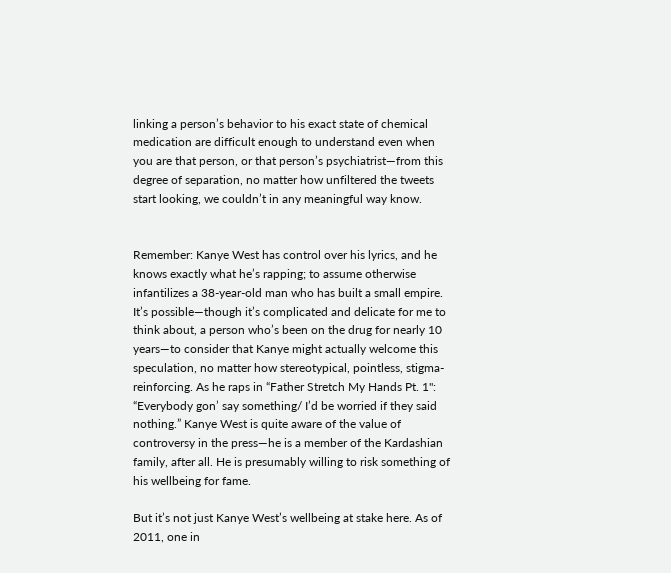linking a person’s behavior to his exact state of chemical medication are difficult enough to understand even when you are that person, or that person’s psychiatrist—from this degree of separation, no matter how unfiltered the tweets start looking, we couldn’t in any meaningful way know.


Remember: Kanye West has control over his lyrics, and he knows exactly what he’s rapping; to assume otherwise infantilizes a 38-year-old man who has built a small empire. It’s possible—though it’s complicated and delicate for me to think about, a person who’s been on the drug for nearly 10 years—to consider that Kanye might actually welcome this speculation, no matter how stereotypical, pointless, stigma-reinforcing. As he raps in “Father Stretch My Hands Pt. 1": “Everybody gon’ say something/ I’d be worried if they said nothing.” Kanye West is quite aware of the value of controversy in the press—he is a member of the Kardashian family, after all. He is presumably willing to risk something of his wellbeing for fame.

But it’s not just Kanye West’s wellbeing at stake here. As of 2011, one in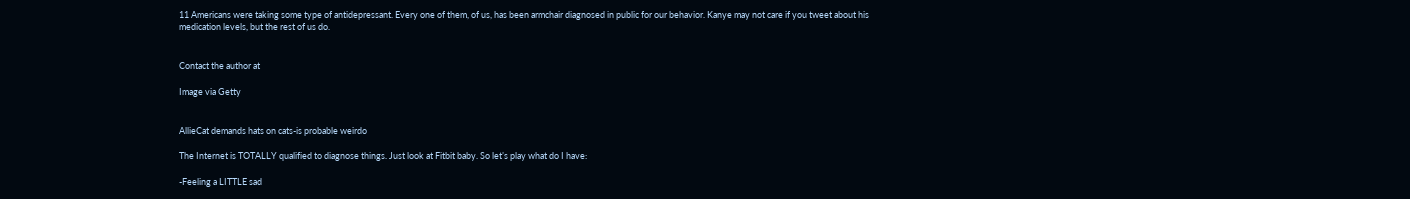11 Americans were taking some type of antidepressant. Every one of them, of us, has been armchair diagnosed in public for our behavior. Kanye may not care if you tweet about his medication levels, but the rest of us do.


Contact the author at

Image via Getty


AllieCat demands hats on cats-is probable weirdo

The Internet is TOTALLY qualified to diagnose things. Just look at Fitbit baby. So let’s play what do I have:

-Feeling a LITTLE sad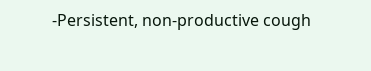-Persistent, non-productive cough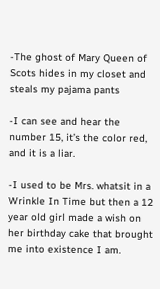-The ghost of Mary Queen of Scots hides in my closet and steals my pajama pants

-I can see and hear the number 15, it’s the color red, and it is a liar.

-I used to be Mrs. whatsit in a Wrinkle In Time but then a 12 year old girl made a wish on her birthday cake that brought me into existence I am.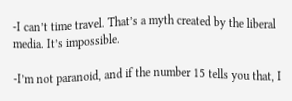-I can’t time travel. That’s a myth created by the liberal media. It’s impossible.

-I’m not paranoid, and if the number 15 tells you that, I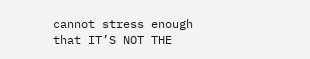cannot stress enough that IT’S NOT THE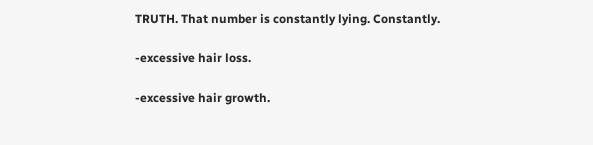TRUTH. That number is constantly lying. Constantly.

-excessive hair loss.

-excessive hair growth.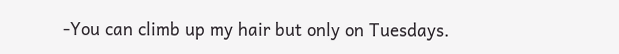-You can climb up my hair but only on Tuesdays.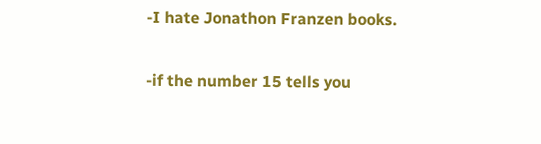-I hate Jonathon Franzen books.

-if the number 15 tells you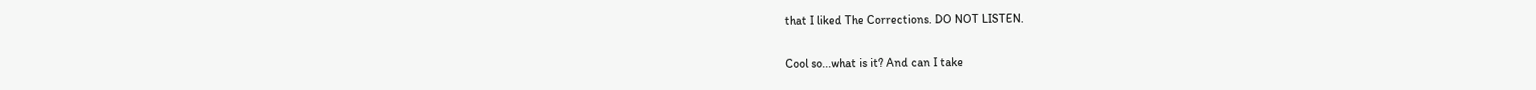that I liked The Corrections. DO NOT LISTEN.

Cool so...what is it? And can I take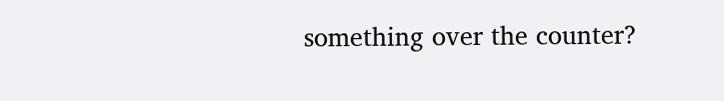something over the counter?